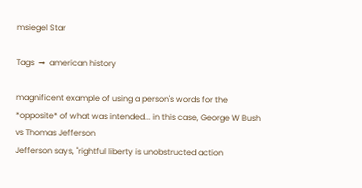msiegel Star

Tags  →  american history

magnificent example of using a person's words for the *opposite* of what was intended... in this case, George W Bush vs Thomas Jefferson
Jefferson says, "rightful liberty is unobstructed action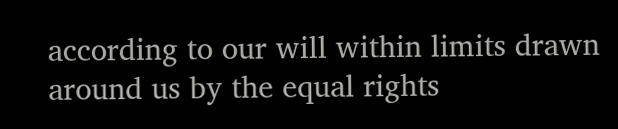according to our will within limits drawn around us by the equal rights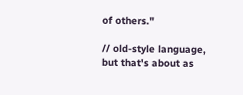of others."

// old-style language, but that's about as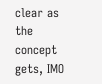clear as the concept gets, IMO